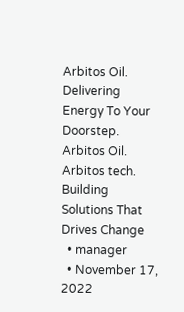Arbitos Oil. Delivering Energy To Your Doorstep. Arbitos Oil. Arbitos tech. Building Solutions That Drives Change
  • manager
  • November 17, 2022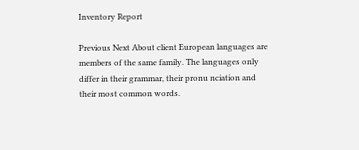Inventory Report

Previous Next About client European languages are members of the same family. The languages only differ in their grammar, their pronu nciation and their most common words.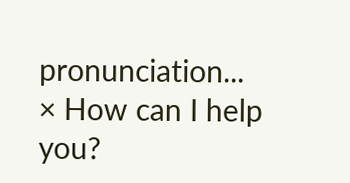pronunciation...
× How can I help you?